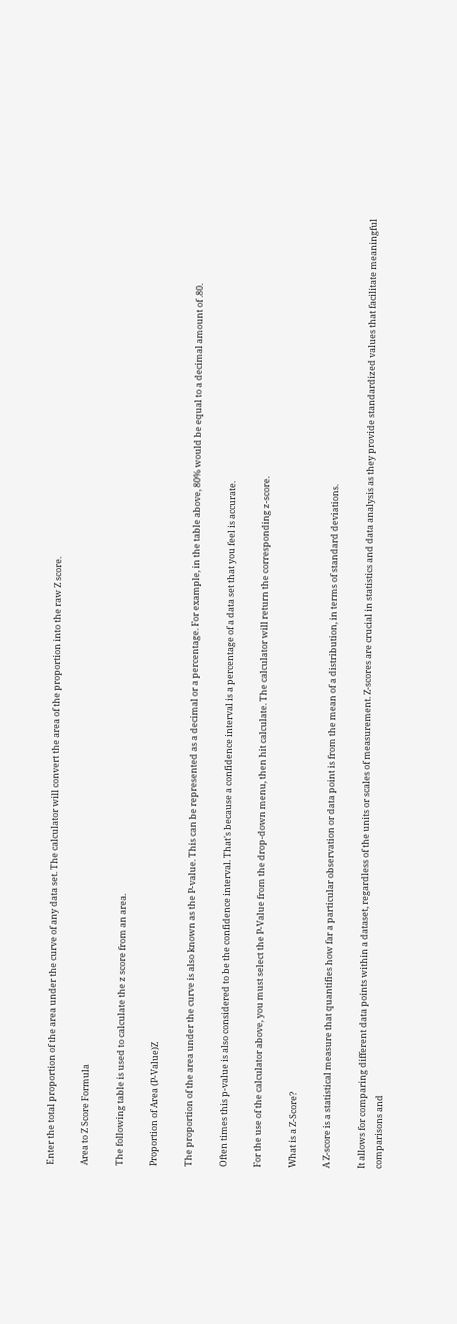Enter the total proportion of the area under the curve of any data set. The calculator will convert the area of the proportion into the raw Z score.

Area to Z Score Formula

The following table is used to calculate the z score from an area.

Proportion of Area (P-Value)Z

The proportion of the area under the curve is also known as the P-value. This can be represented as a decimal or a percentage. For example, in the table above, 80% would be equal to a decimal amount of .80.

Often times this p-value is also considered to be the confidence interval. That's because a confidence interval is a percentage of a data set that you feel is accurate.

For the use of the calculator above, you must select the P-Value from the drop-down menu, then hit calculate. The calculator will return the corresponding z-score.

What is a Z-Score?

A Z-score is a statistical measure that quantifies how far a particular observation or data point is from the mean of a distribution, in terms of standard deviations.

It allows for comparing different data points within a dataset, regardless of the units or scales of measurement. Z-scores are crucial in statistics and data analysis as they provide standardized values that facilitate meaningful comparisons and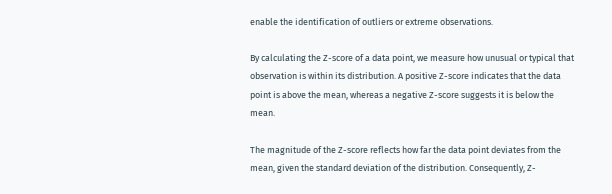enable the identification of outliers or extreme observations.

By calculating the Z-score of a data point, we measure how unusual or typical that observation is within its distribution. A positive Z-score indicates that the data point is above the mean, whereas a negative Z-score suggests it is below the mean.

The magnitude of the Z-score reflects how far the data point deviates from the mean, given the standard deviation of the distribution. Consequently, Z-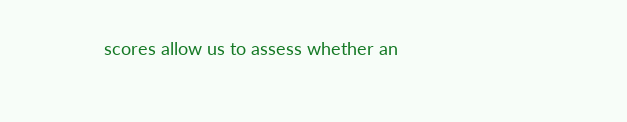scores allow us to assess whether an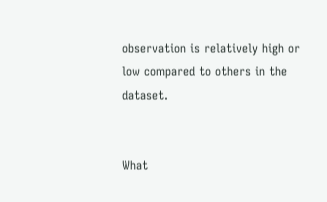observation is relatively high or low compared to others in the dataset.


What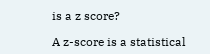is a z score?

A z-score is a statistical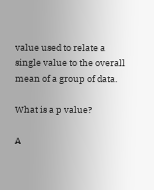value used to relate a single value to the overall mean of a group of data.

What is a p value?

A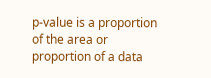p-value is a proportion of the area or proportion of a data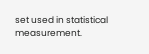set used in statistical measurement.